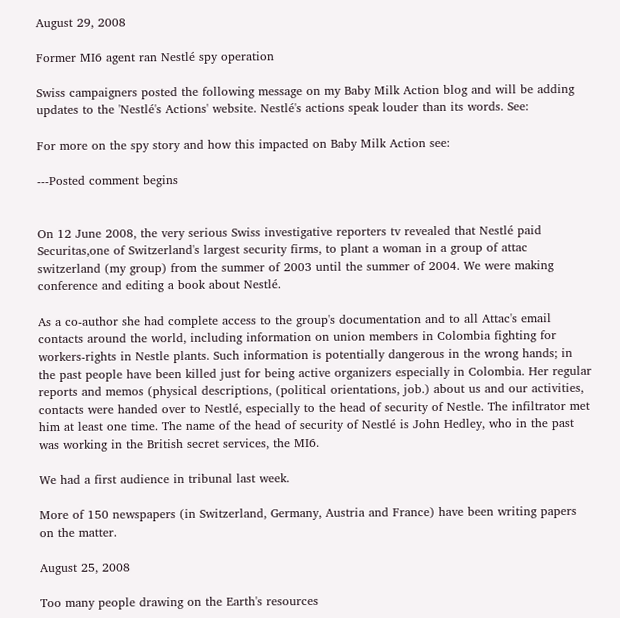August 29, 2008

Former MI6 agent ran Nestlé spy operation

Swiss campaigners posted the following message on my Baby Milk Action blog and will be adding updates to the 'Nestlé's Actions' website. Nestlé's actions speak louder than its words. See:

For more on the spy story and how this impacted on Baby Milk Action see:

---Posted comment begins


On 12 June 2008, the very serious Swiss investigative reporters tv revealed that Nestlé paid Securitas,one of Switzerland's largest security firms, to plant a woman in a group of attac switzerland (my group) from the summer of 2003 until the summer of 2004. We were making conference and editing a book about Nestlé.

As a co-author she had complete access to the group's documentation and to all Attac's email contacts around the world, including information on union members in Colombia fighting for workers-rights in Nestle plants. Such information is potentially dangerous in the wrong hands; in the past people have been killed just for being active organizers especially in Colombia. Her regular reports and memos (physical descriptions, (political orientations, job.) about us and our activities, contacts were handed over to Nestlé, especially to the head of security of Nestle. The infiltrator met him at least one time. The name of the head of security of Nestlé is John Hedley, who in the past was working in the British secret services, the MI6.

We had a first audience in tribunal last week.

More of 150 newspapers (in Switzerland, Germany, Austria and France) have been writing papers on the matter.

August 25, 2008

Too many people drawing on the Earth's resources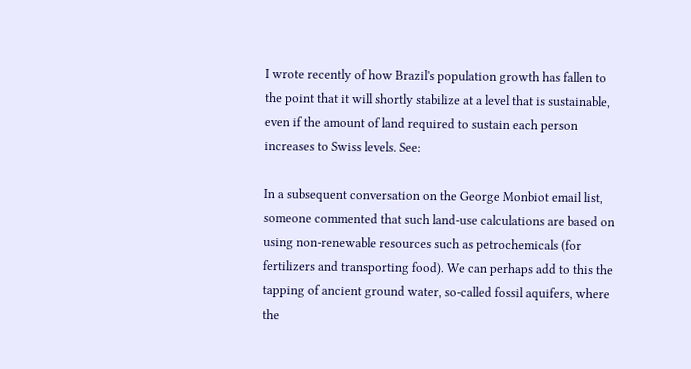I wrote recently of how Brazil's population growth has fallen to the point that it will shortly stabilize at a level that is sustainable, even if the amount of land required to sustain each person increases to Swiss levels. See:

In a subsequent conversation on the George Monbiot email list, someone commented that such land-use calculations are based on using non-renewable resources such as petrochemicals (for fertilizers and transporting food). We can perhaps add to this the tapping of ancient ground water, so-called fossil aquifers, where the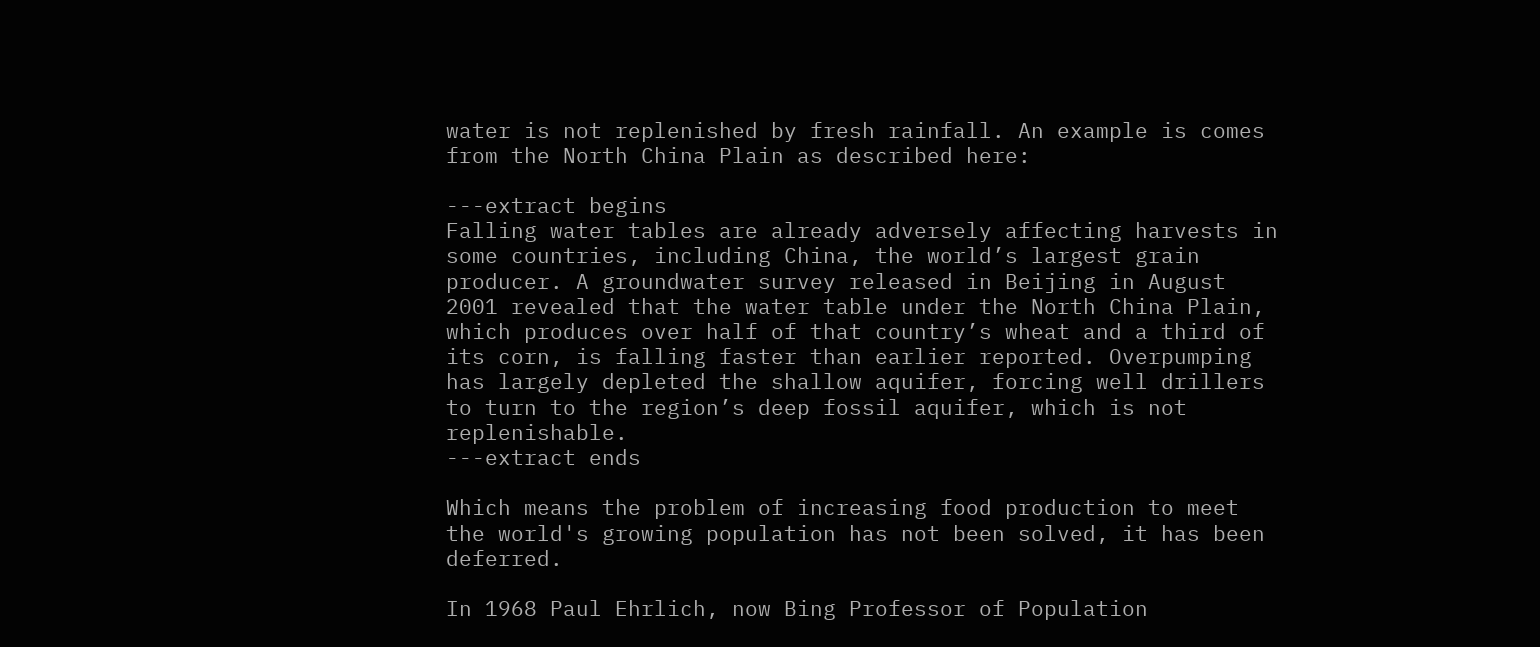water is not replenished by fresh rainfall. An example is comes from the North China Plain as described here:

---extract begins
Falling water tables are already adversely affecting harvests in some countries, including China, the world’s largest grain producer. A groundwater survey released in Beijing in August 2001 revealed that the water table under the North China Plain, which produces over half of that country’s wheat and a third of its corn, is falling faster than earlier reported. Overpumping has largely depleted the shallow aquifer, forcing well drillers to turn to the region’s deep fossil aquifer, which is not replenishable.
---extract ends

Which means the problem of increasing food production to meet the world's growing population has not been solved, it has been deferred.

In 1968 Paul Ehrlich, now Bing Professor of Population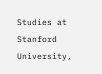Studies at Stanford University,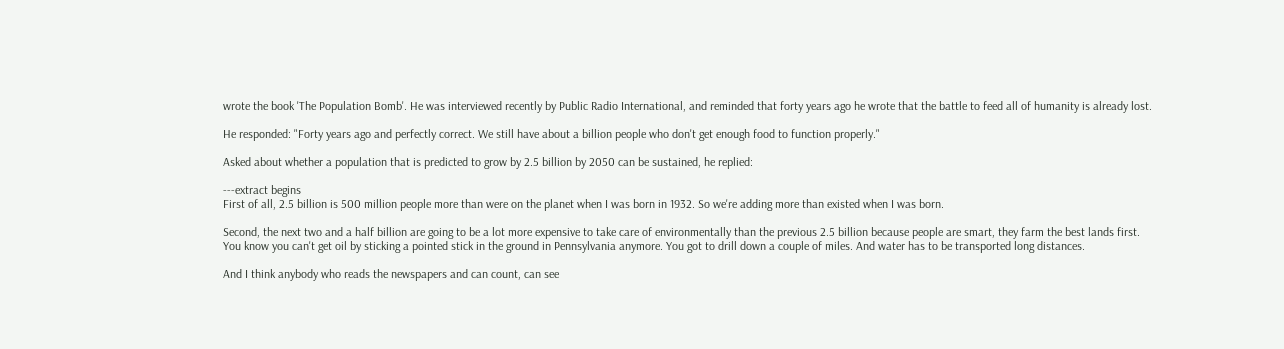wrote the book 'The Population Bomb'. He was interviewed recently by Public Radio International, and reminded that forty years ago he wrote that the battle to feed all of humanity is already lost.

He responded: "Forty years ago and perfectly correct. We still have about a billion people who don't get enough food to function properly."

Asked about whether a population that is predicted to grow by 2.5 billion by 2050 can be sustained, he replied:

---extract begins
First of all, 2.5 billion is 500 million people more than were on the planet when I was born in 1932. So we're adding more than existed when I was born.

Second, the next two and a half billion are going to be a lot more expensive to take care of environmentally than the previous 2.5 billion because people are smart, they farm the best lands first. You know you can't get oil by sticking a pointed stick in the ground in Pennsylvania anymore. You got to drill down a couple of miles. And water has to be transported long distances.

And I think anybody who reads the newspapers and can count, can see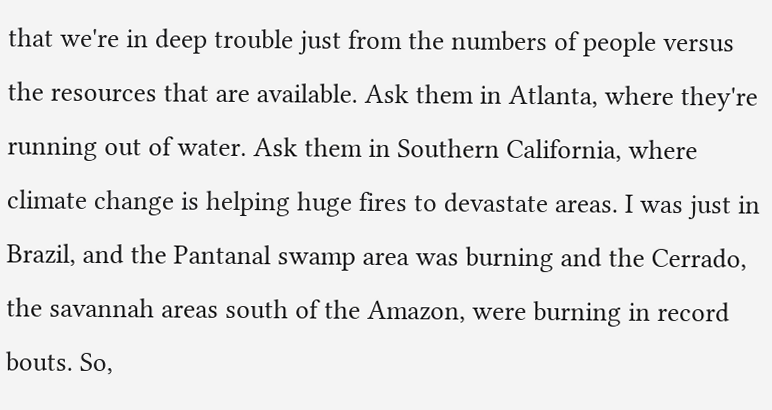that we're in deep trouble just from the numbers of people versus the resources that are available. Ask them in Atlanta, where they're running out of water. Ask them in Southern California, where climate change is helping huge fires to devastate areas. I was just in Brazil, and the Pantanal swamp area was burning and the Cerrado, the savannah areas south of the Amazon, were burning in record bouts. So,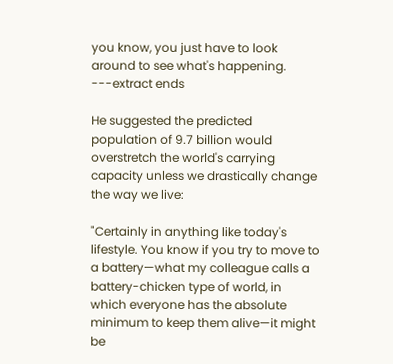you know, you just have to look around to see what's happening.
---extract ends

He suggested the predicted population of 9.7 billion would overstretch the world's carrying capacity unless we drastically change the way we live:

"Certainly in anything like today's lifestyle. You know if you try to move to a battery—what my colleague calls a battery-chicken type of world, in which everyone has the absolute minimum to keep them alive—it might be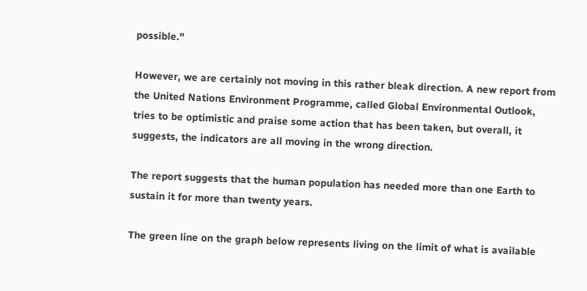possible."

However, we are certainly not moving in this rather bleak direction. A new report from the United Nations Environment Programme, called Global Environmental Outlook, tries to be optimistic and praise some action that has been taken, but overall, it suggests, the indicators are all moving in the wrong direction.

The report suggests that the human population has needed more than one Earth to sustain it for more than twenty years.

The green line on the graph below represents living on the limit of what is available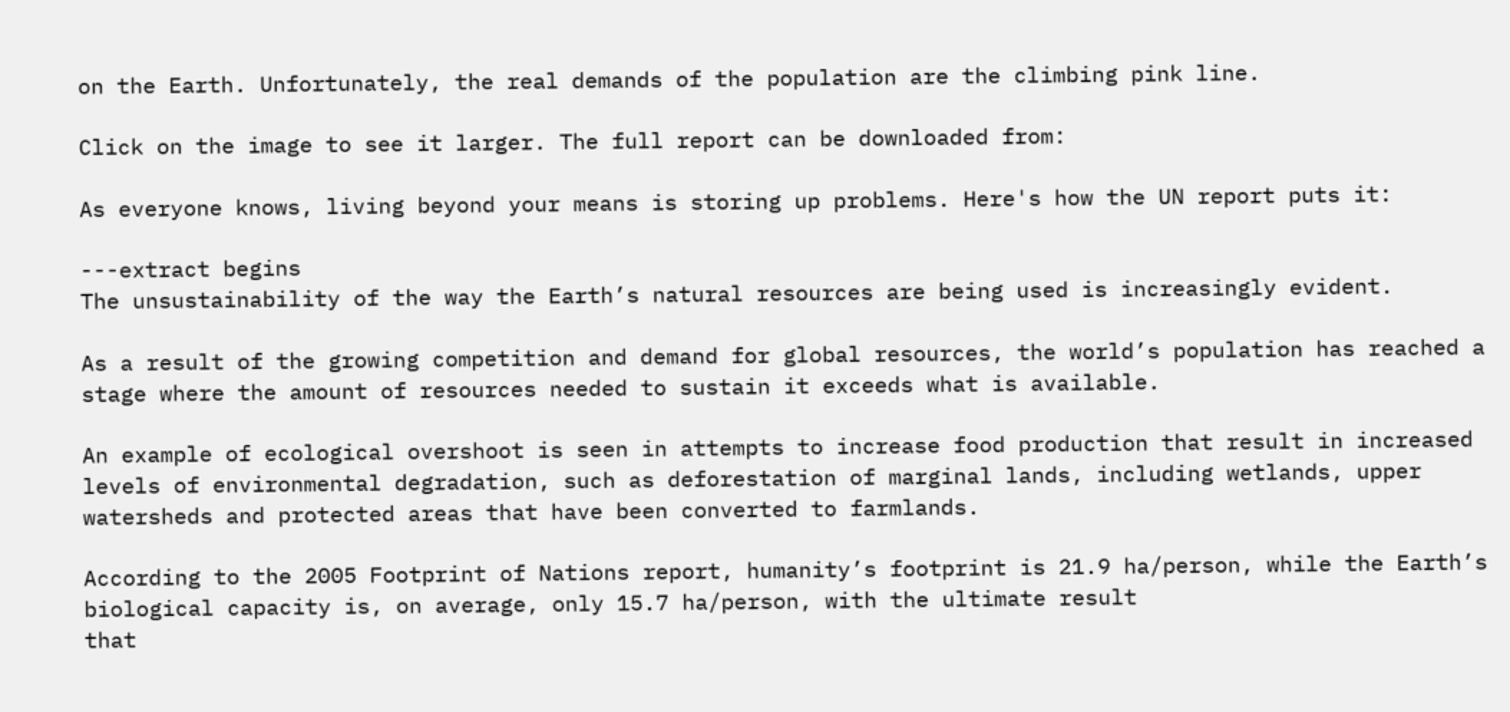on the Earth. Unfortunately, the real demands of the population are the climbing pink line.

Click on the image to see it larger. The full report can be downloaded from:

As everyone knows, living beyond your means is storing up problems. Here's how the UN report puts it:

---extract begins
The unsustainability of the way the Earth’s natural resources are being used is increasingly evident.

As a result of the growing competition and demand for global resources, the world’s population has reached a stage where the amount of resources needed to sustain it exceeds what is available.

An example of ecological overshoot is seen in attempts to increase food production that result in increased levels of environmental degradation, such as deforestation of marginal lands, including wetlands, upper watersheds and protected areas that have been converted to farmlands.

According to the 2005 Footprint of Nations report, humanity’s footprint is 21.9 ha/person, while the Earth’s biological capacity is, on average, only 15.7 ha/person, with the ultimate result
that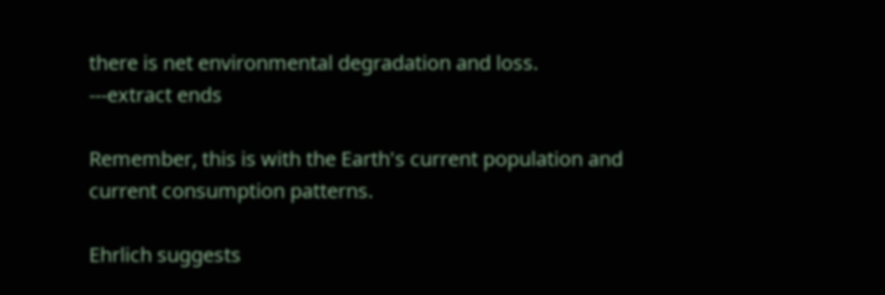there is net environmental degradation and loss.
---extract ends

Remember, this is with the Earth's current population and current consumption patterns.

Ehrlich suggests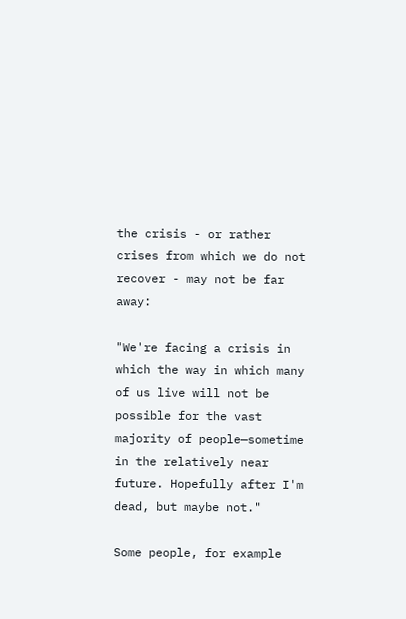the crisis - or rather crises from which we do not recover - may not be far away:

"We're facing a crisis in which the way in which many of us live will not be possible for the vast majority of people—sometime in the relatively near future. Hopefully after I'm dead, but maybe not."

Some people, for example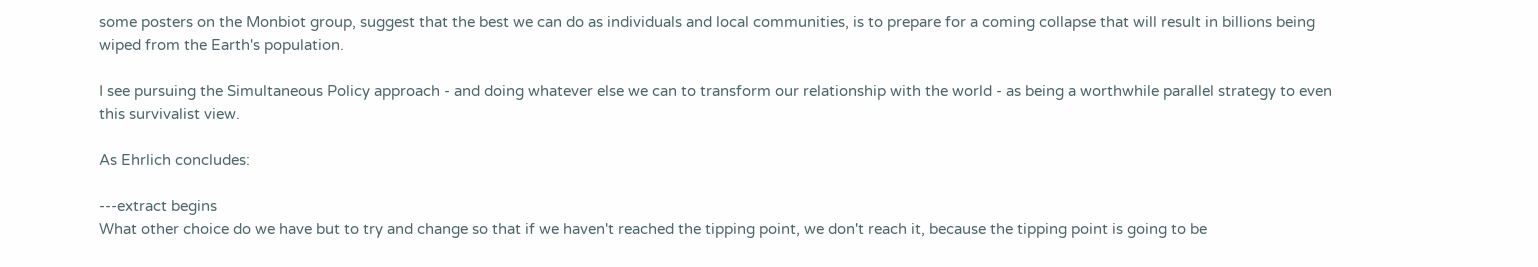some posters on the Monbiot group, suggest that the best we can do as individuals and local communities, is to prepare for a coming collapse that will result in billions being wiped from the Earth's population.

I see pursuing the Simultaneous Policy approach - and doing whatever else we can to transform our relationship with the world - as being a worthwhile parallel strategy to even this survivalist view.

As Ehrlich concludes:

---extract begins
What other choice do we have but to try and change so that if we haven't reached the tipping point, we don't reach it, because the tipping point is going to be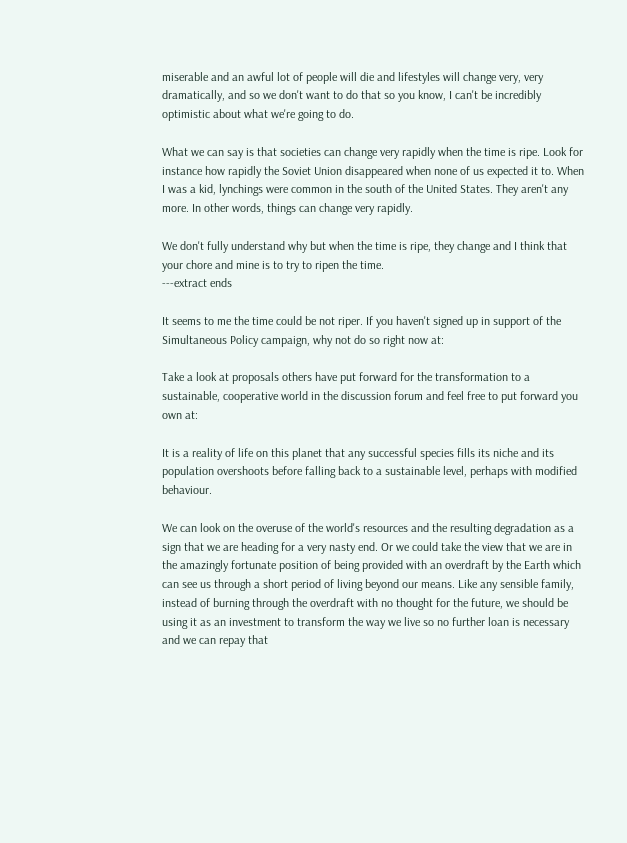miserable and an awful lot of people will die and lifestyles will change very, very dramatically, and so we don't want to do that so you know, I can't be incredibly optimistic about what we're going to do.

What we can say is that societies can change very rapidly when the time is ripe. Look for instance how rapidly the Soviet Union disappeared when none of us expected it to. When I was a kid, lynchings were common in the south of the United States. They aren't any more. In other words, things can change very rapidly.

We don't fully understand why but when the time is ripe, they change and I think that your chore and mine is to try to ripen the time.
---extract ends

It seems to me the time could be not riper. If you haven't signed up in support of the Simultaneous Policy campaign, why not do so right now at:

Take a look at proposals others have put forward for the transformation to a sustainable, cooperative world in the discussion forum and feel free to put forward you own at:

It is a reality of life on this planet that any successful species fills its niche and its population overshoots before falling back to a sustainable level, perhaps with modified behaviour.

We can look on the overuse of the world's resources and the resulting degradation as a sign that we are heading for a very nasty end. Or we could take the view that we are in the amazingly fortunate position of being provided with an overdraft by the Earth which can see us through a short period of living beyond our means. Like any sensible family, instead of burning through the overdraft with no thought for the future, we should be using it as an investment to transform the way we live so no further loan is necessary and we can repay that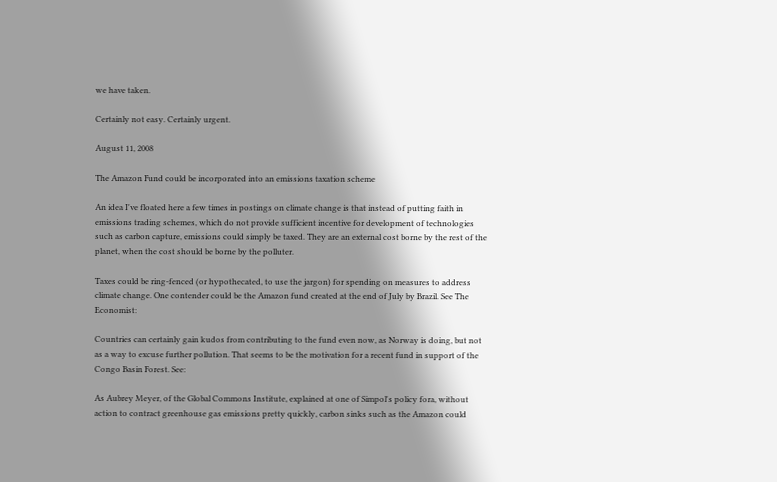we have taken.

Certainly not easy. Certainly urgent.

August 11, 2008

The Amazon Fund could be incorporated into an emissions taxation scheme

An idea I've floated here a few times in postings on climate change is that instead of putting faith in emissions trading schemes, which do not provide sufficient incentive for development of technologies such as carbon capture, emissions could simply be taxed. They are an external cost borne by the rest of the planet, when the cost should be borne by the polluter.

Taxes could be ring-fenced (or hypothecated, to use the jargon) for spending on measures to address climate change. One contender could be the Amazon fund created at the end of July by Brazil. See The Economist:

Countries can certainly gain kudos from contributing to the fund even now, as Norway is doing, but not as a way to excuse further pollution. That seems to be the motivation for a recent fund in support of the Congo Basin Forest. See:

As Aubrey Meyer, of the Global Commons Institute, explained at one of Simpol's policy fora, without action to contract greenhouse gas emissions pretty quickly, carbon sinks such as the Amazon could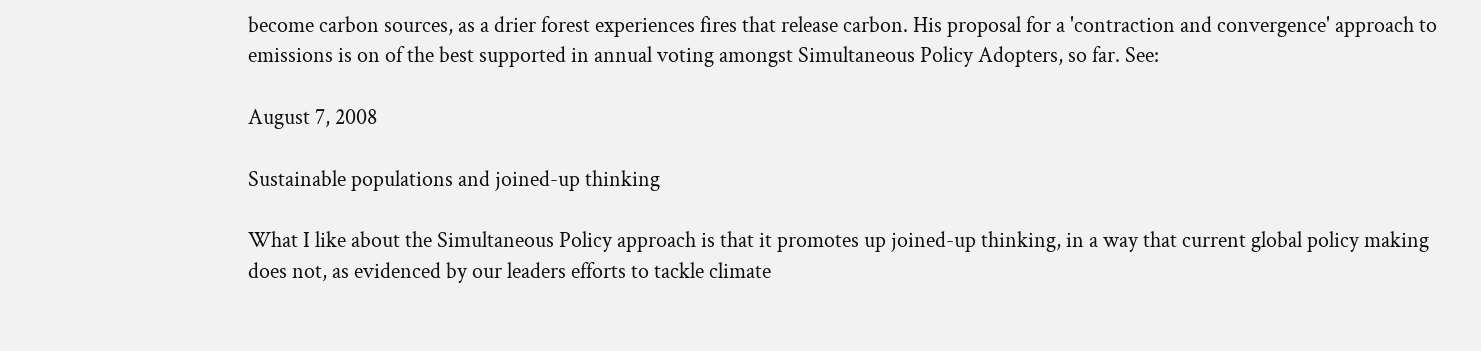become carbon sources, as a drier forest experiences fires that release carbon. His proposal for a 'contraction and convergence' approach to emissions is on of the best supported in annual voting amongst Simultaneous Policy Adopters, so far. See:

August 7, 2008

Sustainable populations and joined-up thinking

What I like about the Simultaneous Policy approach is that it promotes up joined-up thinking, in a way that current global policy making does not, as evidenced by our leaders efforts to tackle climate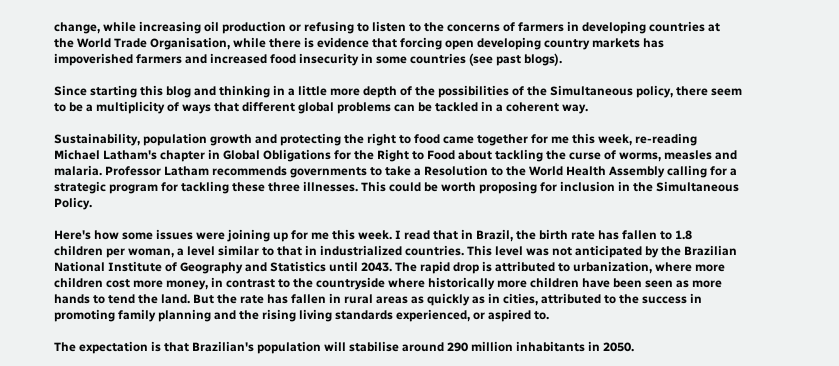change, while increasing oil production or refusing to listen to the concerns of farmers in developing countries at the World Trade Organisation, while there is evidence that forcing open developing country markets has impoverished farmers and increased food insecurity in some countries (see past blogs).

Since starting this blog and thinking in a little more depth of the possibilities of the Simultaneous policy, there seem to be a multiplicity of ways that different global problems can be tackled in a coherent way.

Sustainability, population growth and protecting the right to food came together for me this week, re-reading Michael Latham's chapter in Global Obligations for the Right to Food about tackling the curse of worms, measles and malaria. Professor Latham recommends governments to take a Resolution to the World Health Assembly calling for a strategic program for tackling these three illnesses. This could be worth proposing for inclusion in the Simultaneous Policy.

Here's how some issues were joining up for me this week. I read that in Brazil, the birth rate has fallen to 1.8 children per woman, a level similar to that in industrialized countries. This level was not anticipated by the Brazilian National Institute of Geography and Statistics until 2043. The rapid drop is attributed to urbanization, where more children cost more money, in contrast to the countryside where historically more children have been seen as more hands to tend the land. But the rate has fallen in rural areas as quickly as in cities, attributed to the success in promoting family planning and the rising living standards experienced, or aspired to.

The expectation is that Brazilian's population will stabilise around 290 million inhabitants in 2050.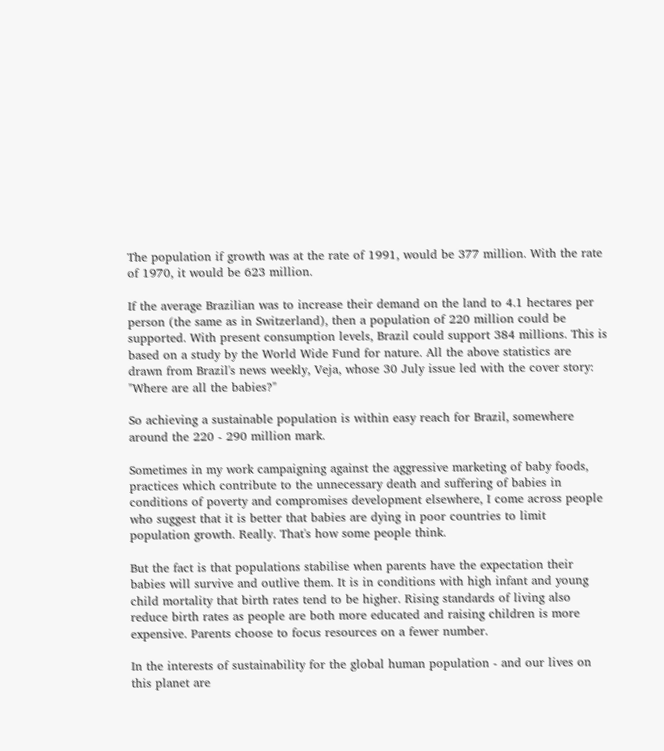The population if growth was at the rate of 1991, would be 377 million. With the rate of 1970, it would be 623 million.

If the average Brazilian was to increase their demand on the land to 4.1 hectares per person (the same as in Switzerland), then a population of 220 million could be supported. With present consumption levels, Brazil could support 384 millions. This is based on a study by the World Wide Fund for nature. All the above statistics are drawn from Brazil's news weekly, Veja, whose 30 July issue led with the cover story: "Where are all the babies?"

So achieving a sustainable population is within easy reach for Brazil, somewhere around the 220 - 290 million mark.

Sometimes in my work campaigning against the aggressive marketing of baby foods, practices which contribute to the unnecessary death and suffering of babies in conditions of poverty and compromises development elsewhere, I come across people who suggest that it is better that babies are dying in poor countries to limit population growth. Really. That's how some people think.

But the fact is that populations stabilise when parents have the expectation their babies will survive and outlive them. It is in conditions with high infant and young child mortality that birth rates tend to be higher. Rising standards of living also reduce birth rates as people are both more educated and raising children is more expensive. Parents choose to focus resources on a fewer number.

In the interests of sustainability for the global human population - and our lives on this planet are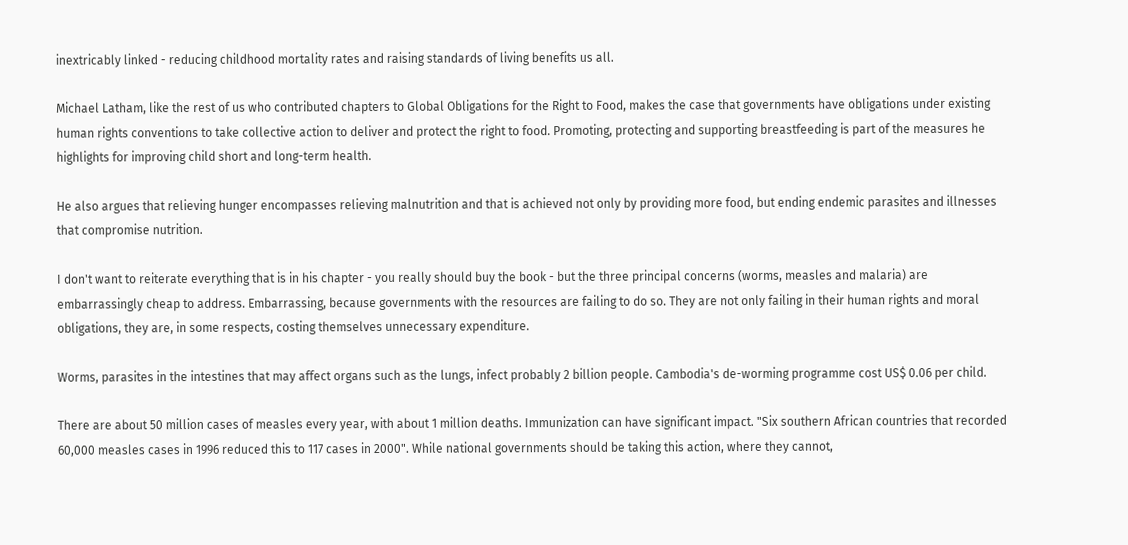inextricably linked - reducing childhood mortality rates and raising standards of living benefits us all.

Michael Latham, like the rest of us who contributed chapters to Global Obligations for the Right to Food, makes the case that governments have obligations under existing human rights conventions to take collective action to deliver and protect the right to food. Promoting, protecting and supporting breastfeeding is part of the measures he highlights for improving child short and long-term health.

He also argues that relieving hunger encompasses relieving malnutrition and that is achieved not only by providing more food, but ending endemic parasites and illnesses that compromise nutrition.

I don't want to reiterate everything that is in his chapter - you really should buy the book - but the three principal concerns (worms, measles and malaria) are embarrassingly cheap to address. Embarrassing, because governments with the resources are failing to do so. They are not only failing in their human rights and moral obligations, they are, in some respects, costing themselves unnecessary expenditure.

Worms, parasites in the intestines that may affect organs such as the lungs, infect probably 2 billion people. Cambodia's de-worming programme cost US$ 0.06 per child.

There are about 50 million cases of measles every year, with about 1 million deaths. Immunization can have significant impact. "Six southern African countries that recorded 60,000 measles cases in 1996 reduced this to 117 cases in 2000". While national governments should be taking this action, where they cannot,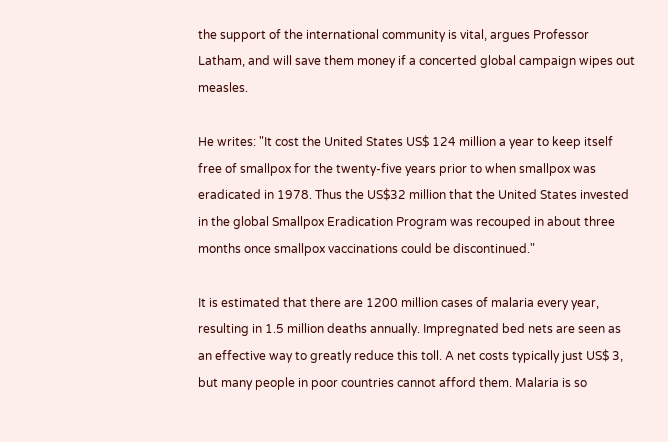the support of the international community is vital, argues Professor Latham, and will save them money if a concerted global campaign wipes out measles.

He writes: "It cost the United States US$ 124 million a year to keep itself free of smallpox for the twenty-five years prior to when smallpox was eradicated in 1978. Thus the US$32 million that the United States invested in the global Smallpox Eradication Program was recouped in about three months once smallpox vaccinations could be discontinued."

It is estimated that there are 1200 million cases of malaria every year, resulting in 1.5 million deaths annually. Impregnated bed nets are seen as an effective way to greatly reduce this toll. A net costs typically just US$ 3, but many people in poor countries cannot afford them. Malaria is so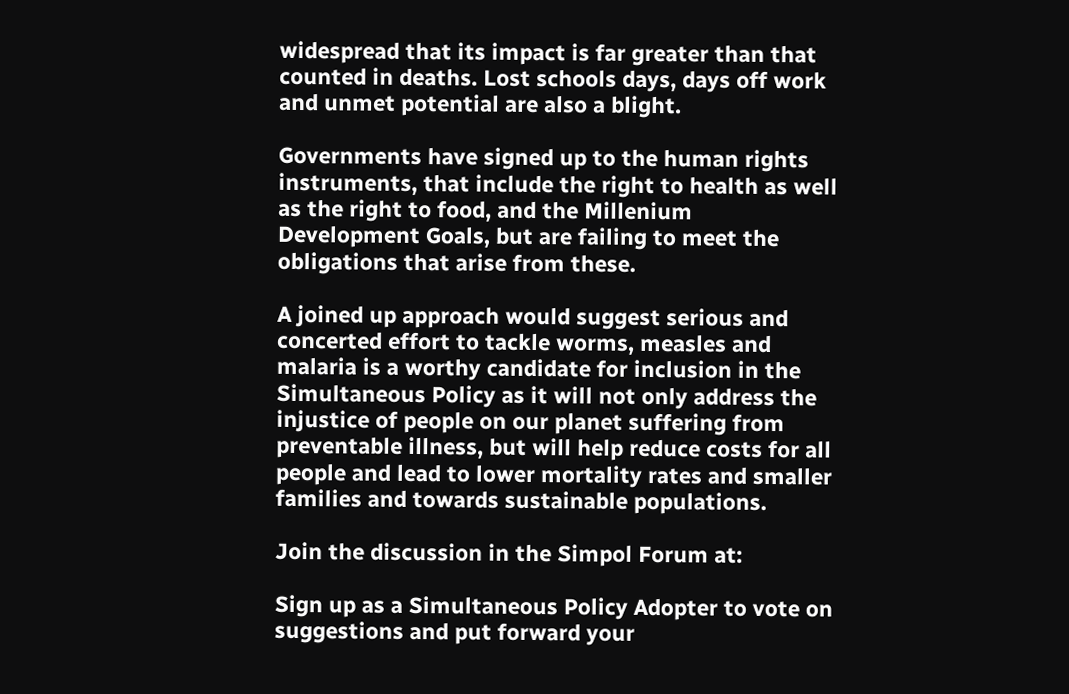widespread that its impact is far greater than that counted in deaths. Lost schools days, days off work and unmet potential are also a blight.

Governments have signed up to the human rights instruments, that include the right to health as well as the right to food, and the Millenium Development Goals, but are failing to meet the obligations that arise from these.

A joined up approach would suggest serious and concerted effort to tackle worms, measles and malaria is a worthy candidate for inclusion in the Simultaneous Policy as it will not only address the injustice of people on our planet suffering from preventable illness, but will help reduce costs for all people and lead to lower mortality rates and smaller families and towards sustainable populations.

Join the discussion in the Simpol Forum at:

Sign up as a Simultaneous Policy Adopter to vote on suggestions and put forward your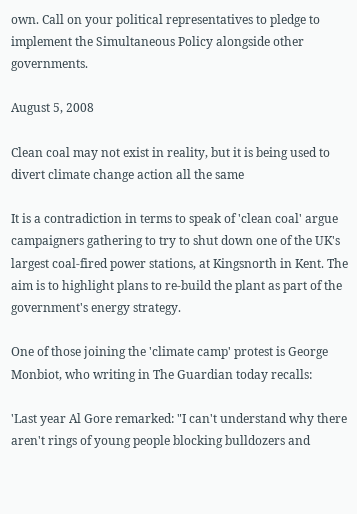own. Call on your political representatives to pledge to implement the Simultaneous Policy alongside other governments.

August 5, 2008

Clean coal may not exist in reality, but it is being used to divert climate change action all the same

It is a contradiction in terms to speak of 'clean coal' argue campaigners gathering to try to shut down one of the UK's largest coal-fired power stations, at Kingsnorth in Kent. The aim is to highlight plans to re-build the plant as part of the government's energy strategy.

One of those joining the 'climate camp' protest is George Monbiot, who writing in The Guardian today recalls:

'Last year Al Gore remarked: "I can't understand why there aren't rings of young people blocking bulldozers and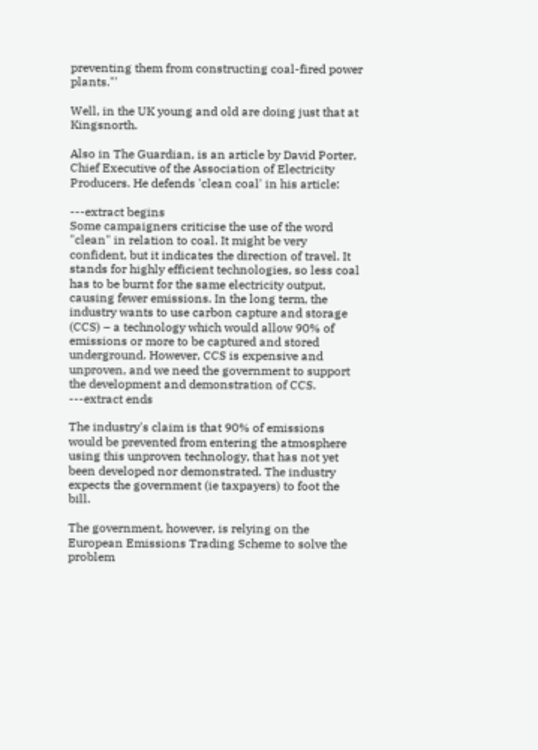preventing them from constructing coal-fired power plants."'

Well, in the UK young and old are doing just that at Kingsnorth.

Also in The Guardian, is an article by David Porter, Chief Executive of the Association of Electricity Producers. He defends 'clean coal' in his article:

---extract begins
Some campaigners criticise the use of the word "clean" in relation to coal. It might be very confident, but it indicates the direction of travel. It stands for highly efficient technologies, so less coal has to be burnt for the same electricity output, causing fewer emissions. In the long term, the industry wants to use carbon capture and storage (CCS) – a technology which would allow 90% of emissions or more to be captured and stored underground. However, CCS is expensive and unproven, and we need the government to support the development and demonstration of CCS.
---extract ends

The industry's claim is that 90% of emissions would be prevented from entering the atmosphere using this unproven technology, that has not yet been developed nor demonstrated. The industry expects the government (ie taxpayers) to foot the bill.

The government, however, is relying on the European Emissions Trading Scheme to solve the problem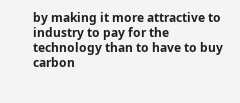by making it more attractive to industry to pay for the technology than to have to buy carbon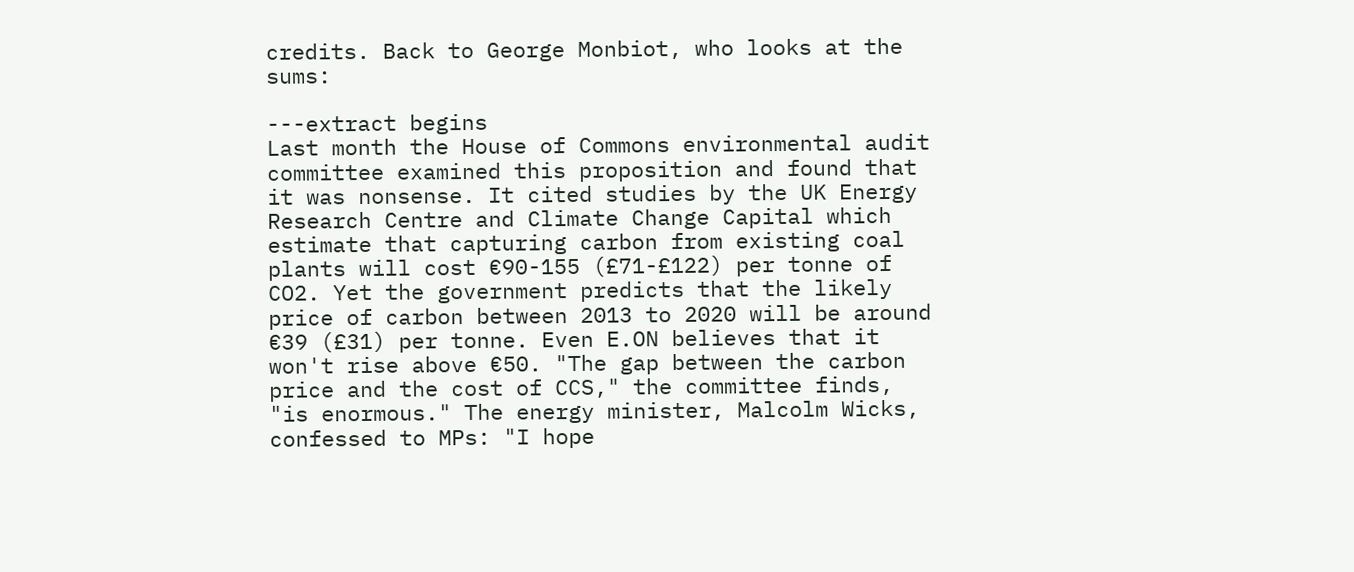credits. Back to George Monbiot, who looks at the sums:

---extract begins
Last month the House of Commons environmental audit committee examined this proposition and found that it was nonsense. It cited studies by the UK Energy Research Centre and Climate Change Capital which estimate that capturing carbon from existing coal plants will cost €90-155 (£71-£122) per tonne of CO2. Yet the government predicts that the likely price of carbon between 2013 to 2020 will be around €39 (£31) per tonne. Even E.ON believes that it won't rise above €50. "The gap between the carbon price and the cost of CCS," the committee finds, "is enormous." The energy minister, Malcolm Wicks, confessed to MPs: "I hope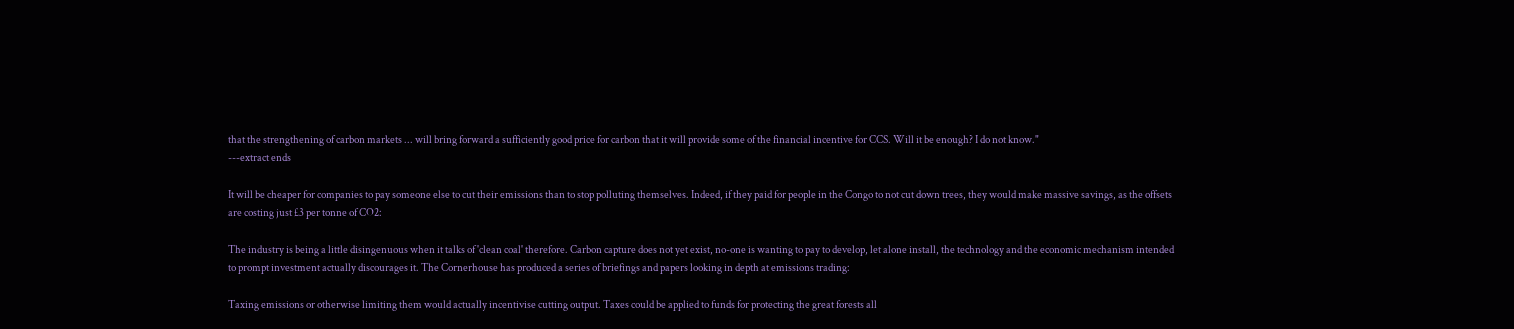that the strengthening of carbon markets ... will bring forward a sufficiently good price for carbon that it will provide some of the financial incentive for CCS. Will it be enough? I do not know."
---extract ends

It will be cheaper for companies to pay someone else to cut their emissions than to stop polluting themselves. Indeed, if they paid for people in the Congo to not cut down trees, they would make massive savings, as the offsets are costing just £3 per tonne of CO2:

The industry is being a little disingenuous when it talks of 'clean coal' therefore. Carbon capture does not yet exist, no-one is wanting to pay to develop, let alone install, the technology and the economic mechanism intended to prompt investment actually discourages it. The Cornerhouse has produced a series of briefings and papers looking in depth at emissions trading:

Taxing emissions or otherwise limiting them would actually incentivise cutting output. Taxes could be applied to funds for protecting the great forests all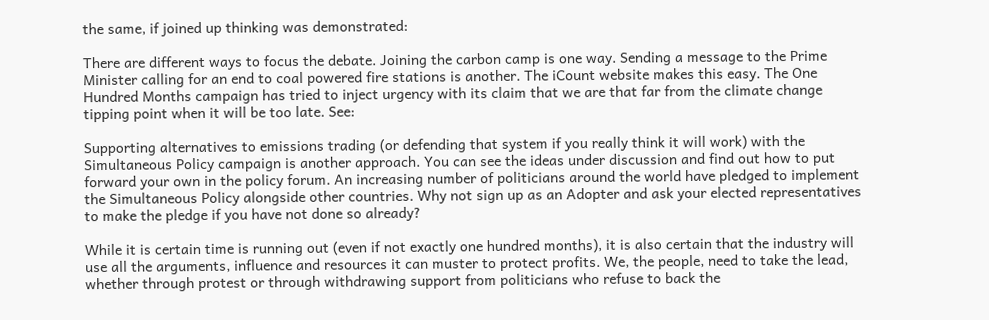the same, if joined up thinking was demonstrated:

There are different ways to focus the debate. Joining the carbon camp is one way. Sending a message to the Prime Minister calling for an end to coal powered fire stations is another. The iCount website makes this easy. The One Hundred Months campaign has tried to inject urgency with its claim that we are that far from the climate change tipping point when it will be too late. See:

Supporting alternatives to emissions trading (or defending that system if you really think it will work) with the Simultaneous Policy campaign is another approach. You can see the ideas under discussion and find out how to put forward your own in the policy forum. An increasing number of politicians around the world have pledged to implement the Simultaneous Policy alongside other countries. Why not sign up as an Adopter and ask your elected representatives to make the pledge if you have not done so already?

While it is certain time is running out (even if not exactly one hundred months), it is also certain that the industry will use all the arguments, influence and resources it can muster to protect profits. We, the people, need to take the lead, whether through protest or through withdrawing support from politicians who refuse to back the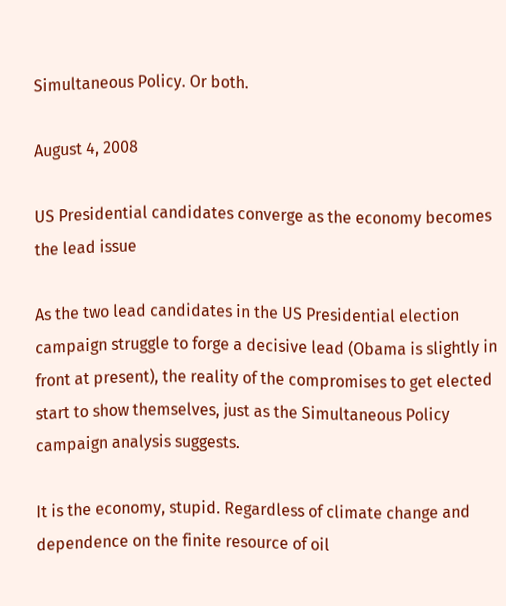Simultaneous Policy. Or both.

August 4, 2008

US Presidential candidates converge as the economy becomes the lead issue

As the two lead candidates in the US Presidential election campaign struggle to forge a decisive lead (Obama is slightly in front at present), the reality of the compromises to get elected start to show themselves, just as the Simultaneous Policy campaign analysis suggests.

It is the economy, stupid. Regardless of climate change and dependence on the finite resource of oil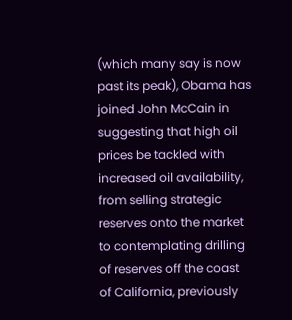(which many say is now past its peak), Obama has joined John McCain in suggesting that high oil prices be tackled with increased oil availability, from selling strategic reserves onto the market to contemplating drilling of reserves off the coast of California, previously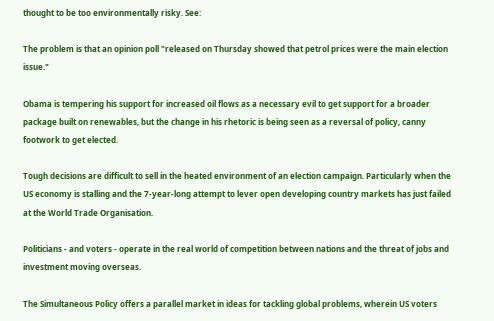thought to be too environmentally risky. See:

The problem is that an opinion poll "released on Thursday showed that petrol prices were the main election issue."

Obama is tempering his support for increased oil flows as a necessary evil to get support for a broader package built on renewables, but the change in his rhetoric is being seen as a reversal of policy, canny footwork to get elected.

Tough decisions are difficult to sell in the heated environment of an election campaign. Particularly when the US economy is stalling and the 7-year-long attempt to lever open developing country markets has just failed at the World Trade Organisation.

Politicians - and voters - operate in the real world of competition between nations and the threat of jobs and investment moving overseas.

The Simultaneous Policy offers a parallel market in ideas for tackling global problems, wherein US voters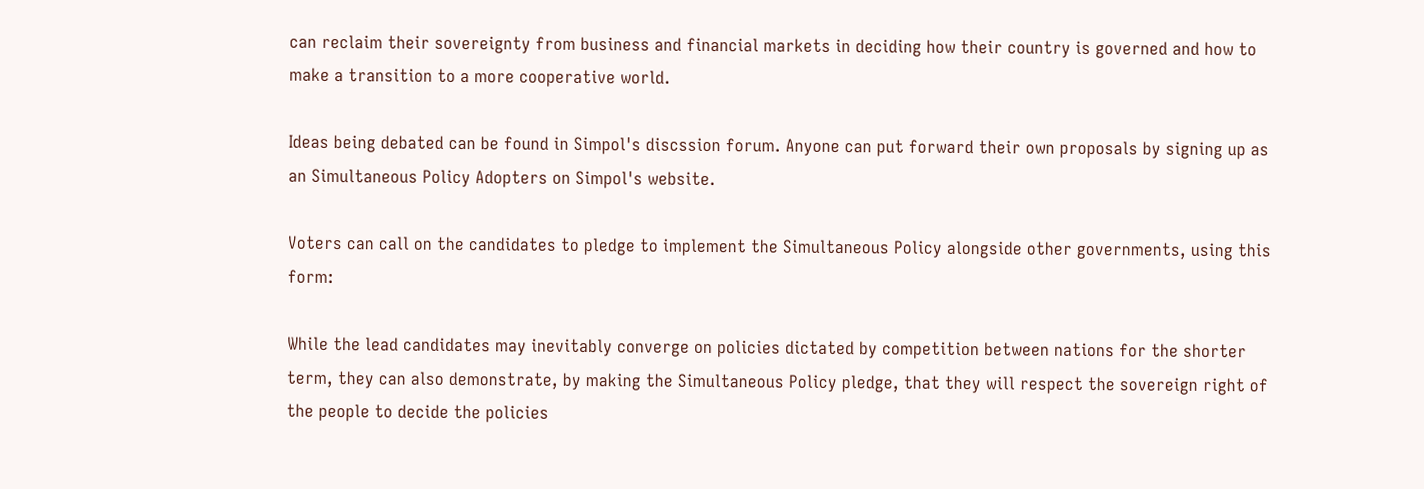can reclaim their sovereignty from business and financial markets in deciding how their country is governed and how to make a transition to a more cooperative world.

Ideas being debated can be found in Simpol's discssion forum. Anyone can put forward their own proposals by signing up as an Simultaneous Policy Adopters on Simpol's website.

Voters can call on the candidates to pledge to implement the Simultaneous Policy alongside other governments, using this form:

While the lead candidates may inevitably converge on policies dictated by competition between nations for the shorter term, they can also demonstrate, by making the Simultaneous Policy pledge, that they will respect the sovereign right of the people to decide the policies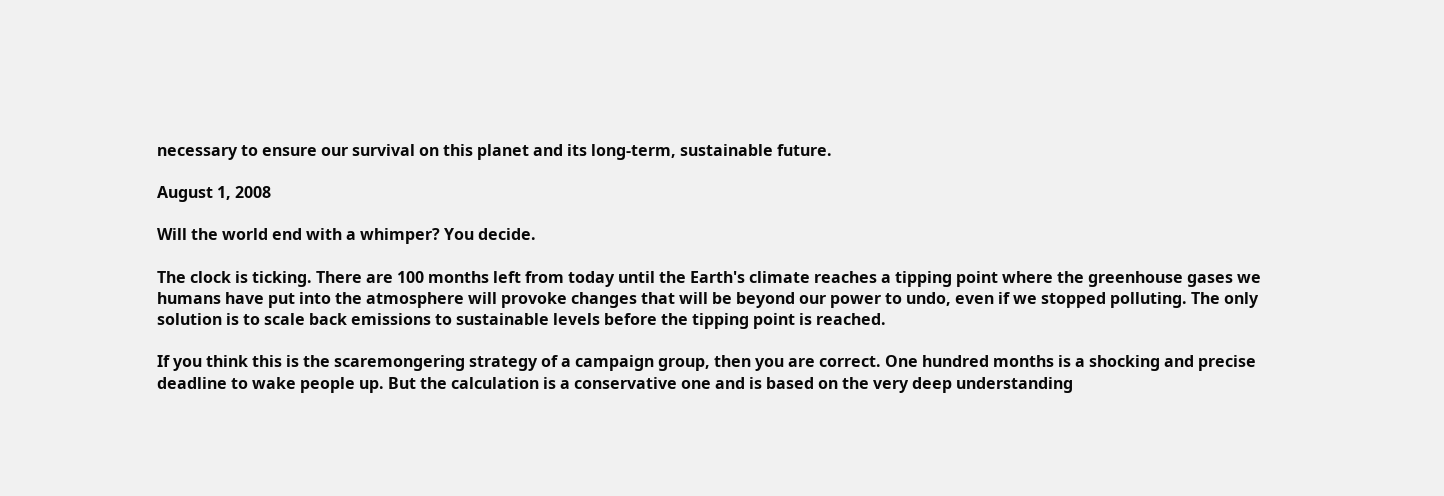necessary to ensure our survival on this planet and its long-term, sustainable future.

August 1, 2008

Will the world end with a whimper? You decide.

The clock is ticking. There are 100 months left from today until the Earth's climate reaches a tipping point where the greenhouse gases we humans have put into the atmosphere will provoke changes that will be beyond our power to undo, even if we stopped polluting. The only solution is to scale back emissions to sustainable levels before the tipping point is reached.

If you think this is the scaremongering strategy of a campaign group, then you are correct. One hundred months is a shocking and precise deadline to wake people up. But the calculation is a conservative one and is based on the very deep understanding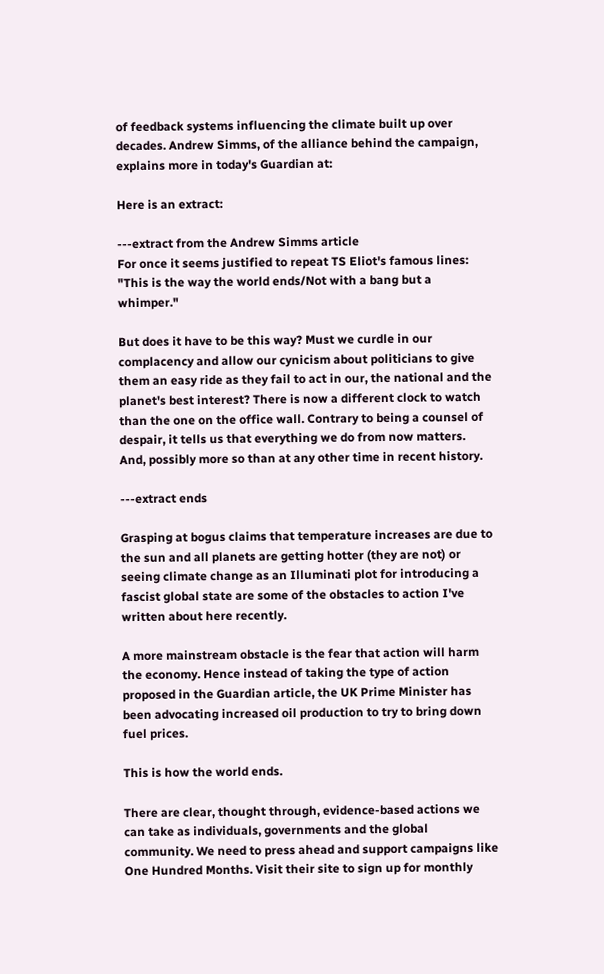of feedback systems influencing the climate built up over decades. Andrew Simms, of the alliance behind the campaign, explains more in today's Guardian at:

Here is an extract:

---extract from the Andrew Simms article
For once it seems justified to repeat TS Eliot's famous lines: "This is the way the world ends/Not with a bang but a whimper."

But does it have to be this way? Must we curdle in our complacency and allow our cynicism about politicians to give them an easy ride as they fail to act in our, the national and the planet's best interest? There is now a different clock to watch than the one on the office wall. Contrary to being a counsel of despair, it tells us that everything we do from now matters. And, possibly more so than at any other time in recent history.

---extract ends

Grasping at bogus claims that temperature increases are due to the sun and all planets are getting hotter (they are not) or seeing climate change as an Illuminati plot for introducing a fascist global state are some of the obstacles to action I've written about here recently.

A more mainstream obstacle is the fear that action will harm the economy. Hence instead of taking the type of action proposed in the Guardian article, the UK Prime Minister has been advocating increased oil production to try to bring down fuel prices.

This is how the world ends.

There are clear, thought through, evidence-based actions we can take as individuals, governments and the global community. We need to press ahead and support campaigns like One Hundred Months. Visit their site to sign up for monthly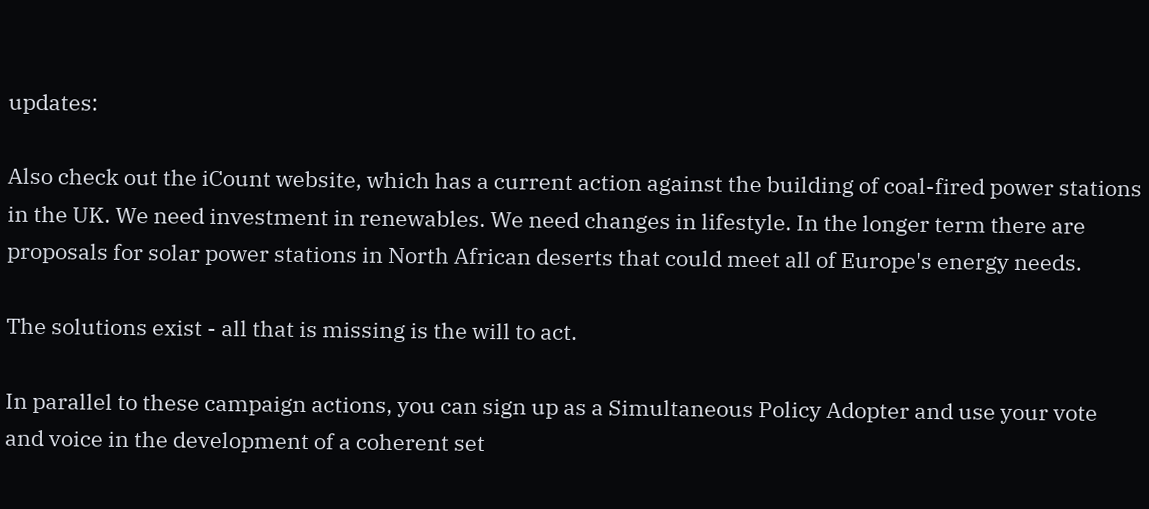updates:

Also check out the iCount website, which has a current action against the building of coal-fired power stations in the UK. We need investment in renewables. We need changes in lifestyle. In the longer term there are proposals for solar power stations in North African deserts that could meet all of Europe's energy needs.

The solutions exist - all that is missing is the will to act.

In parallel to these campaign actions, you can sign up as a Simultaneous Policy Adopter and use your vote and voice in the development of a coherent set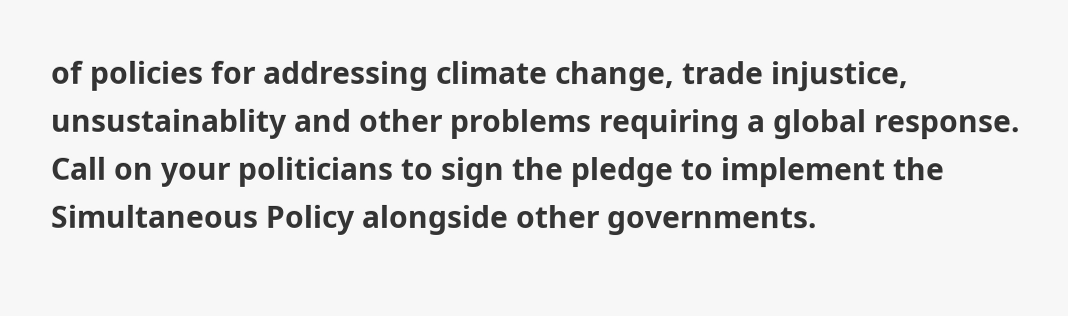of policies for addressing climate change, trade injustice, unsustainablity and other problems requiring a global response. Call on your politicians to sign the pledge to implement the Simultaneous Policy alongside other governments.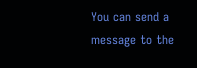You can send a message to the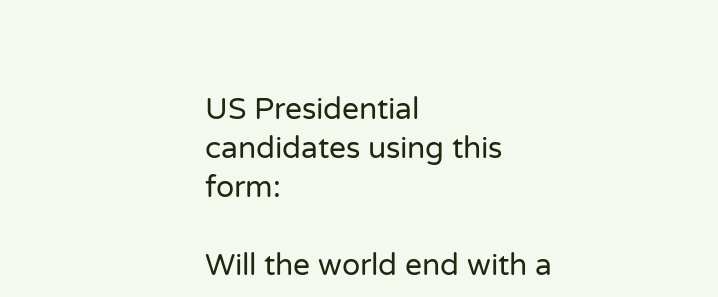US Presidential candidates using this form:

Will the world end with a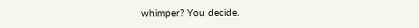whimper? You decide.